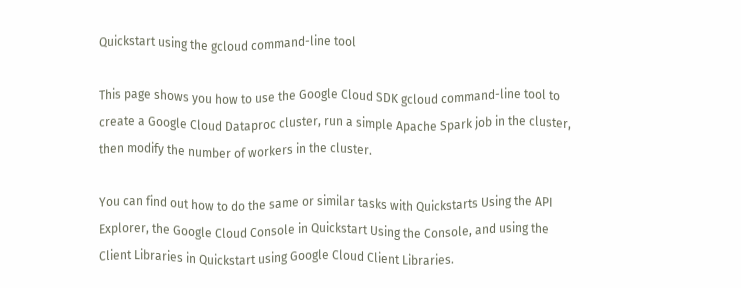Quickstart using the gcloud command-line tool

This page shows you how to use the Google Cloud SDK gcloud command-line tool to create a Google Cloud Dataproc cluster, run a simple Apache Spark job in the cluster, then modify the number of workers in the cluster.

You can find out how to do the same or similar tasks with Quickstarts Using the API Explorer, the Google Cloud Console in Quickstart Using the Console, and using the Client Libraries in Quickstart using Google Cloud Client Libraries.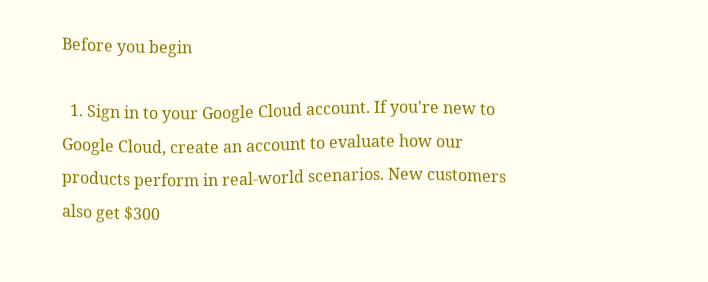Before you begin

  1. Sign in to your Google Cloud account. If you're new to Google Cloud, create an account to evaluate how our products perform in real-world scenarios. New customers also get $300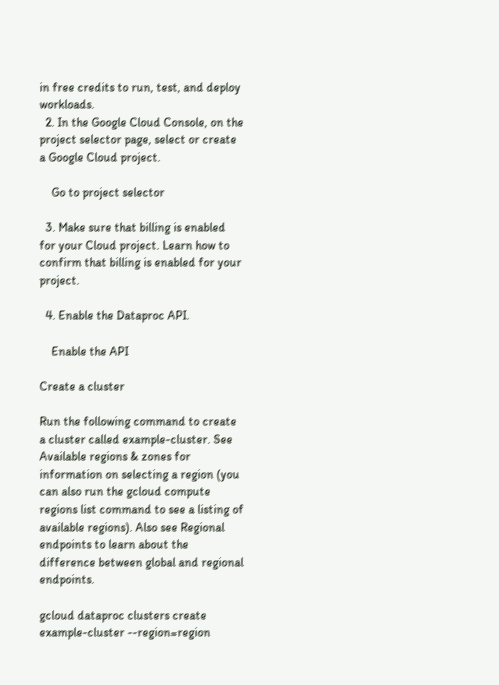in free credits to run, test, and deploy workloads.
  2. In the Google Cloud Console, on the project selector page, select or create a Google Cloud project.

    Go to project selector

  3. Make sure that billing is enabled for your Cloud project. Learn how to confirm that billing is enabled for your project.

  4. Enable the Dataproc API.

    Enable the API

Create a cluster

Run the following command to create a cluster called example-cluster. See Available regions & zones for information on selecting a region (you can also run the gcloud compute regions list command to see a listing of available regions). Also see Regional endpoints to learn about the difference between global and regional endpoints.

gcloud dataproc clusters create example-cluster --region=region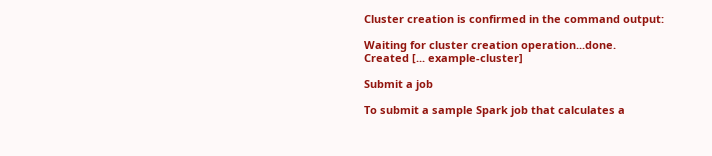Cluster creation is confirmed in the command output:

Waiting for cluster creation operation...done.
Created [... example-cluster]

Submit a job

To submit a sample Spark job that calculates a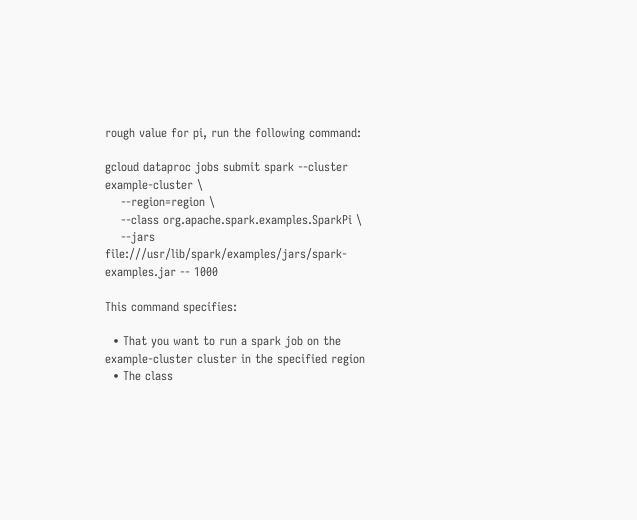rough value for pi, run the following command:

gcloud dataproc jobs submit spark --cluster example-cluster \
    --region=region \
    --class org.apache.spark.examples.SparkPi \
    --jars file:///usr/lib/spark/examples/jars/spark-examples.jar -- 1000

This command specifies:

  • That you want to run a spark job on the example-cluster cluster in the specified region
  • The class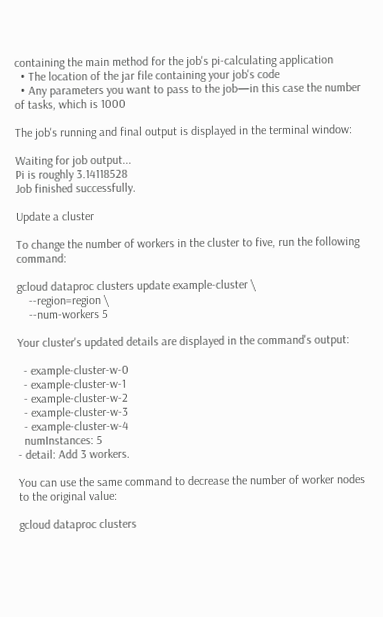containing the main method for the job's pi-calculating application
  • The location of the jar file containing your job's code
  • Any parameters you want to pass to the job—in this case the number of tasks, which is 1000

The job's running and final output is displayed in the terminal window:

Waiting for job output...
Pi is roughly 3.14118528
Job finished successfully.

Update a cluster

To change the number of workers in the cluster to five, run the following command:

gcloud dataproc clusters update example-cluster \
    --region=region \
    --num-workers 5

Your cluster's updated details are displayed in the command's output:

  - example-cluster-w-0
  - example-cluster-w-1
  - example-cluster-w-2
  - example-cluster-w-3
  - example-cluster-w-4
  numInstances: 5
- detail: Add 3 workers.

You can use the same command to decrease the number of worker nodes to the original value:

gcloud dataproc clusters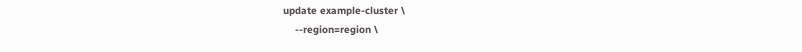update example-cluster \
    --region=region \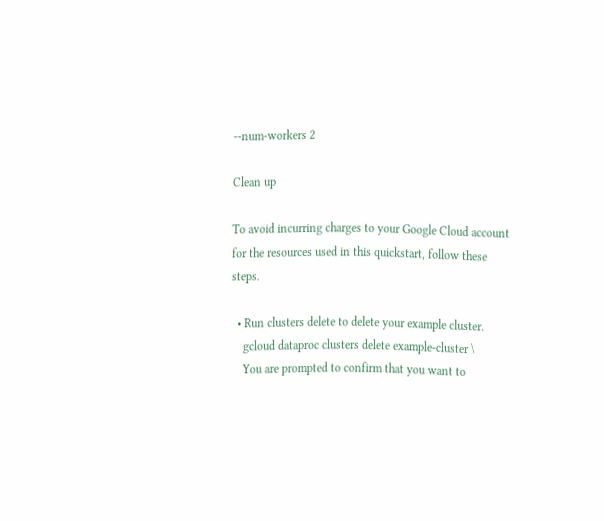--num-workers 2

Clean up

To avoid incurring charges to your Google Cloud account for the resources used in this quickstart, follow these steps.

  • Run clusters delete to delete your example cluster.
    gcloud dataproc clusters delete example-cluster \
    You are prompted to confirm that you want to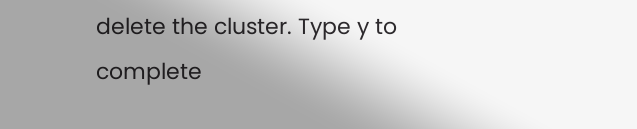delete the cluster. Type y to complete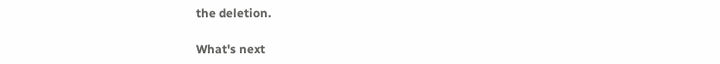the deletion.

What's next